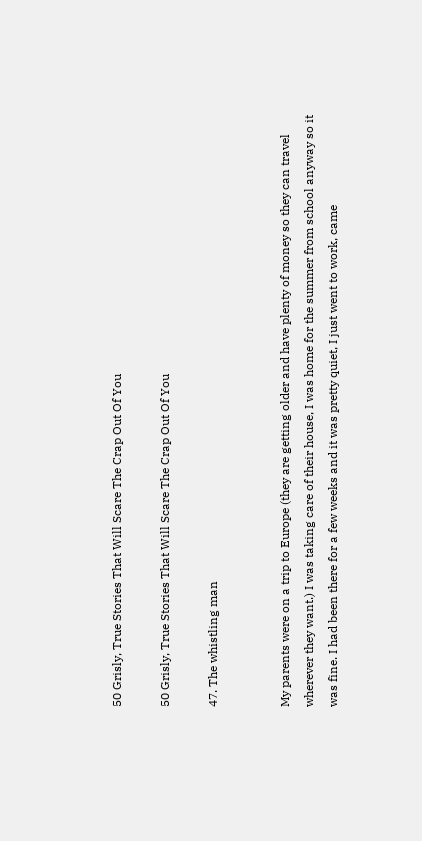50 Grisly, True Stories That Will Scare The Crap Out Of You

50 Grisly, True Stories That Will Scare The Crap Out Of You

47. The whistling man


My parents were on a trip to Europe (they are getting older and have plenty of money so they can travel wherever they want.) I was taking care of their house, I was home for the summer from school anyway so it was fine. I had been there for a few weeks and it was pretty quiet, I just went to work, came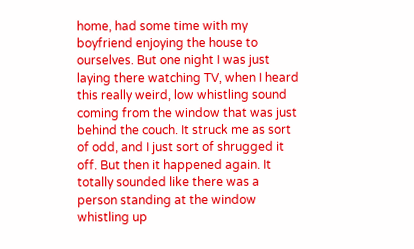home, had some time with my boyfriend enjoying the house to ourselves. But one night I was just laying there watching TV, when I heard this really weird, low whistling sound coming from the window that was just behind the couch. It struck me as sort of odd, and I just sort of shrugged it off. But then it happened again. It totally sounded like there was a person standing at the window whistling up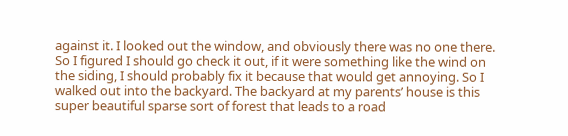against it. I looked out the window, and obviously there was no one there. So I figured I should go check it out, if it were something like the wind on the siding, I should probably fix it because that would get annoying. So I walked out into the backyard. The backyard at my parents’ house is this super beautiful sparse sort of forest that leads to a road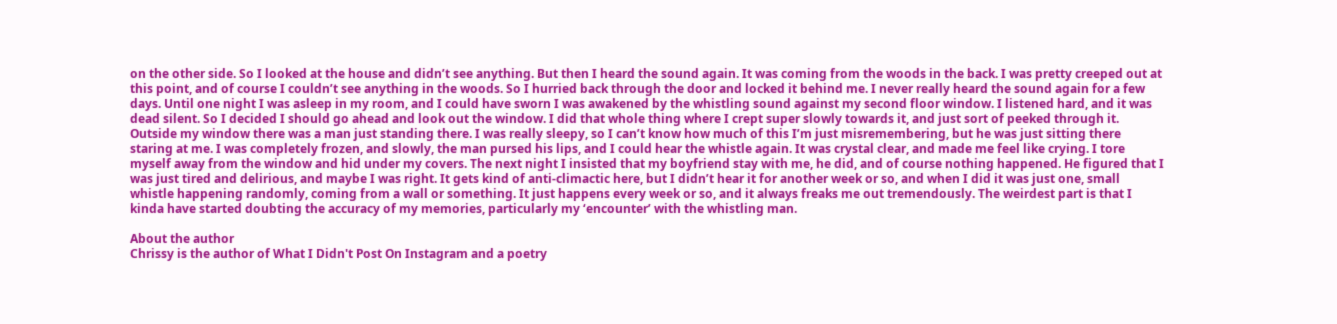on the other side. So I looked at the house and didn’t see anything. But then I heard the sound again. It was coming from the woods in the back. I was pretty creeped out at this point, and of course I couldn’t see anything in the woods. So I hurried back through the door and locked it behind me. I never really heard the sound again for a few days. Until one night I was asleep in my room, and I could have sworn I was awakened by the whistling sound against my second floor window. I listened hard, and it was dead silent. So I decided I should go ahead and look out the window. I did that whole thing where I crept super slowly towards it, and just sort of peeked through it. Outside my window there was a man just standing there. I was really sleepy, so I can’t know how much of this I’m just misremembering, but he was just sitting there staring at me. I was completely frozen, and slowly, the man pursed his lips, and I could hear the whistle again. It was crystal clear, and made me feel like crying. I tore myself away from the window and hid under my covers. The next night I insisted that my boyfriend stay with me, he did, and of course nothing happened. He figured that I was just tired and delirious, and maybe I was right. It gets kind of anti-climactic here, but I didn’t hear it for another week or so, and when I did it was just one, small whistle happening randomly, coming from a wall or something. It just happens every week or so, and it always freaks me out tremendously. The weirdest part is that I kinda have started doubting the accuracy of my memories, particularly my ‘encounter’ with the whistling man.

About the author
Chrissy is the author of What I Didn't Post On Instagram and a poetry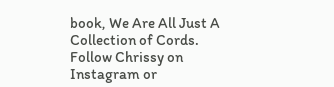book, We Are All Just A Collection of Cords. Follow Chrissy on Instagram or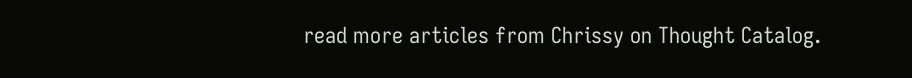read more articles from Chrissy on Thought Catalog.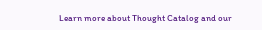Learn more about Thought Catalog and our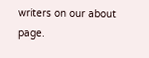writers on our about page.